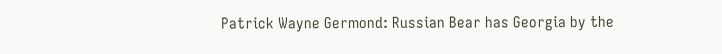Patrick Wayne Germond: Russian Bear has Georgia by the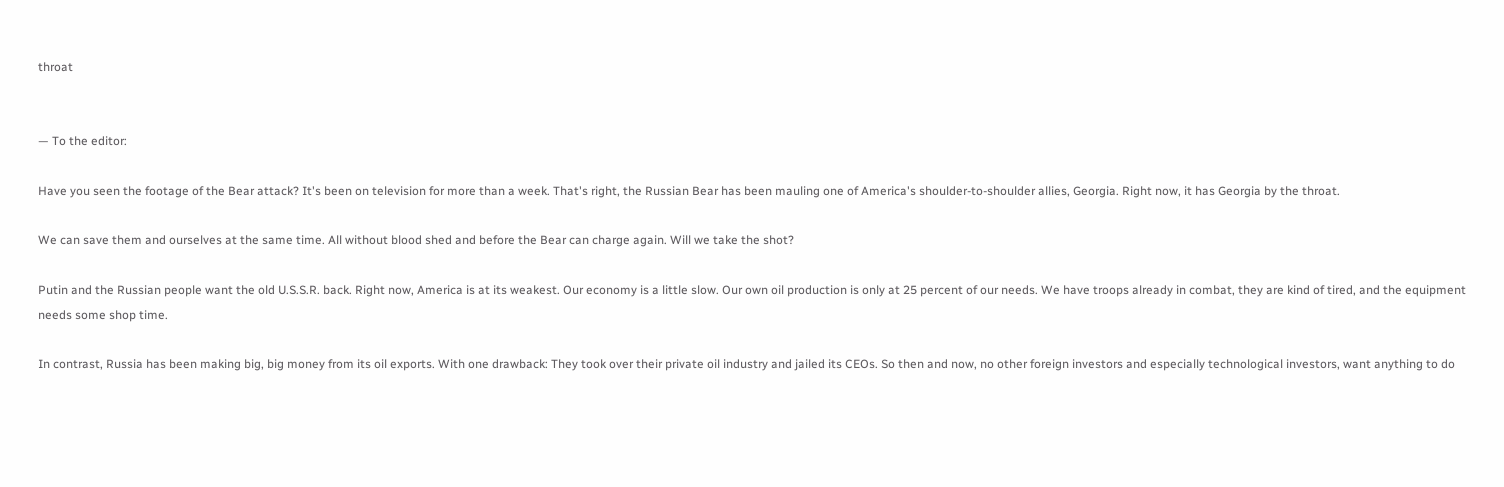throat


— To the editor:

Have you seen the footage of the Bear attack? It's been on television for more than a week. That's right, the Russian Bear has been mauling one of America's shoulder-to-shoulder allies, Georgia. Right now, it has Georgia by the throat.

We can save them and ourselves at the same time. All without blood shed and before the Bear can charge again. Will we take the shot?

Putin and the Russian people want the old U.S.S.R. back. Right now, America is at its weakest. Our economy is a little slow. Our own oil production is only at 25 percent of our needs. We have troops already in combat, they are kind of tired, and the equipment needs some shop time.

In contrast, Russia has been making big, big money from its oil exports. With one drawback: They took over their private oil industry and jailed its CEOs. So then and now, no other foreign investors and especially technological investors, want anything to do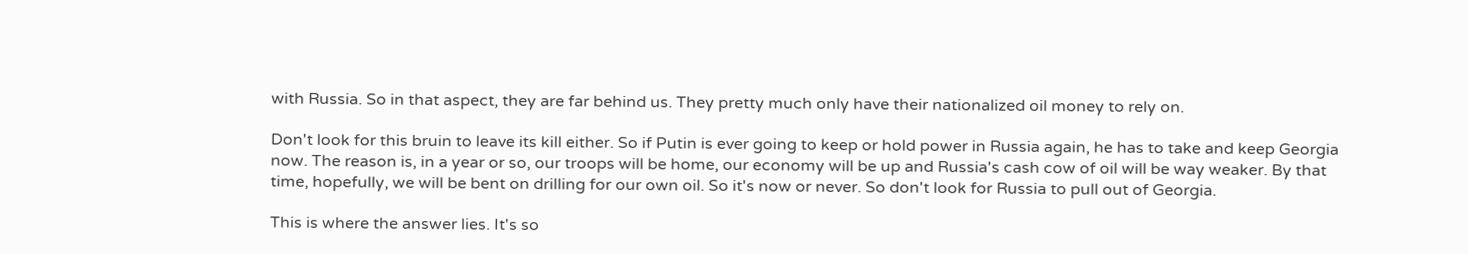with Russia. So in that aspect, they are far behind us. They pretty much only have their nationalized oil money to rely on.

Don't look for this bruin to leave its kill either. So if Putin is ever going to keep or hold power in Russia again, he has to take and keep Georgia now. The reason is, in a year or so, our troops will be home, our economy will be up and Russia's cash cow of oil will be way weaker. By that time, hopefully, we will be bent on drilling for our own oil. So it's now or never. So don't look for Russia to pull out of Georgia.

This is where the answer lies. It's so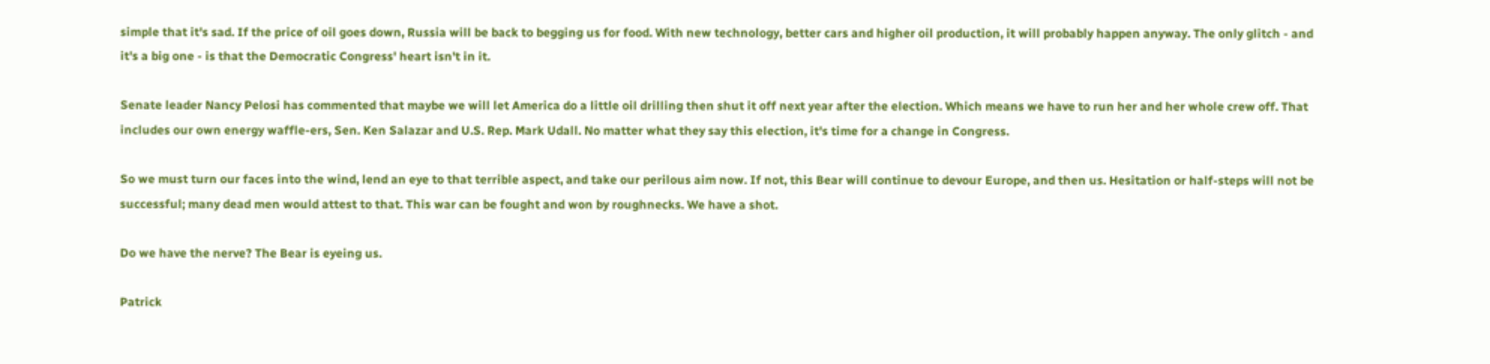simple that it's sad. If the price of oil goes down, Russia will be back to begging us for food. With new technology, better cars and higher oil production, it will probably happen anyway. The only glitch - and it's a big one - is that the Democratic Congress' heart isn't in it.

Senate leader Nancy Pelosi has commented that maybe we will let America do a little oil drilling then shut it off next year after the election. Which means we have to run her and her whole crew off. That includes our own energy waffle-ers, Sen. Ken Salazar and U.S. Rep. Mark Udall. No matter what they say this election, it's time for a change in Congress.

So we must turn our faces into the wind, lend an eye to that terrible aspect, and take our perilous aim now. If not, this Bear will continue to devour Europe, and then us. Hesitation or half-steps will not be successful; many dead men would attest to that. This war can be fought and won by roughnecks. We have a shot.

Do we have the nerve? The Bear is eyeing us.

Patrick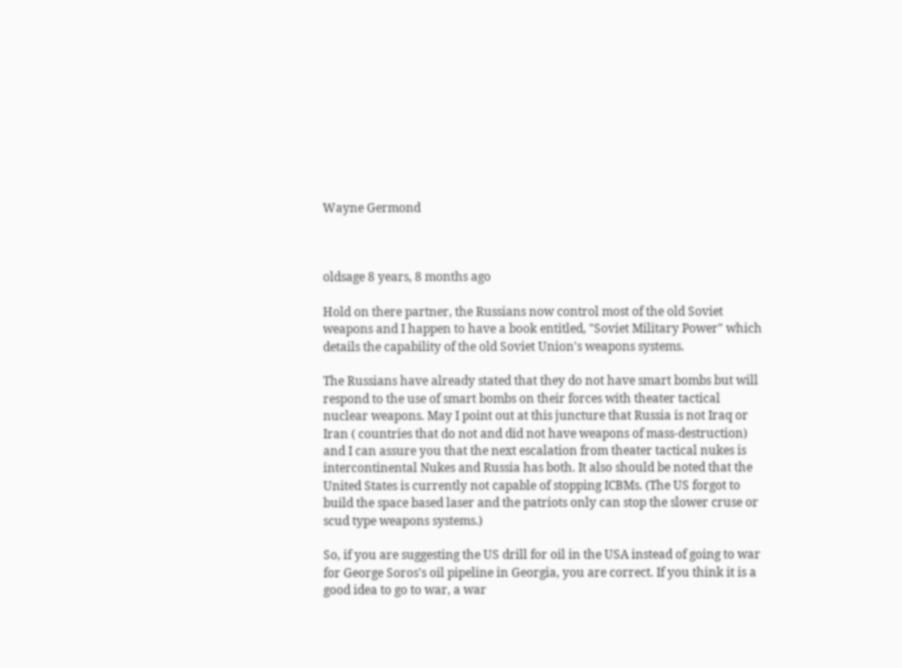Wayne Germond



oldsage 8 years, 8 months ago

Hold on there partner, the Russians now control most of the old Soviet weapons and I happen to have a book entitled, "Soviet Military Power" which details the capability of the old Soviet Union's weapons systems.

The Russians have already stated that they do not have smart bombs but will respond to the use of smart bombs on their forces with theater tactical nuclear weapons. May I point out at this juncture that Russia is not Iraq or Iran ( countries that do not and did not have weapons of mass-destruction) and I can assure you that the next escalation from theater tactical nukes is intercontinental Nukes and Russia has both. It also should be noted that the United States is currently not capable of stopping ICBMs. (The US forgot to build the space based laser and the patriots only can stop the slower cruse or scud type weapons systems.)

So, if you are suggesting the US drill for oil in the USA instead of going to war for George Soros's oil pipeline in Georgia, you are correct. If you think it is a good idea to go to war, a war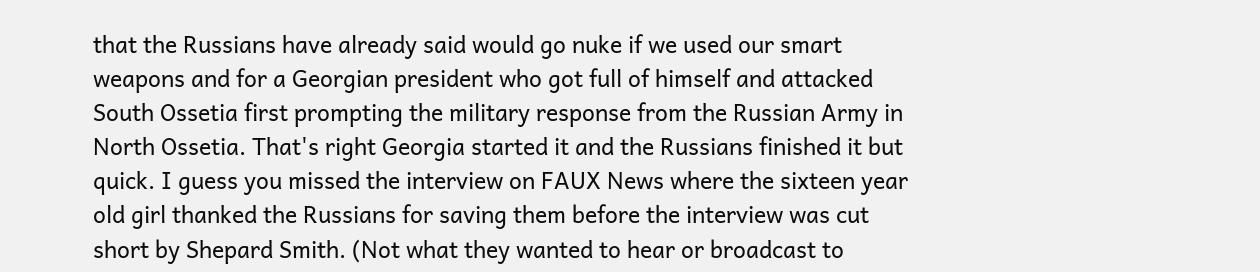that the Russians have already said would go nuke if we used our smart weapons and for a Georgian president who got full of himself and attacked South Ossetia first prompting the military response from the Russian Army in North Ossetia. That's right Georgia started it and the Russians finished it but quick. I guess you missed the interview on FAUX News where the sixteen year old girl thanked the Russians for saving them before the interview was cut short by Shepard Smith. (Not what they wanted to hear or broadcast to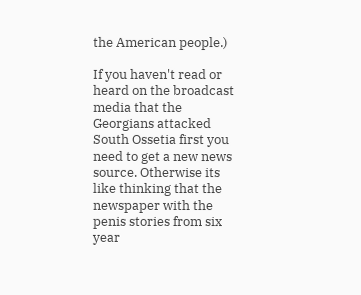the American people.)

If you haven't read or heard on the broadcast media that the Georgians attacked South Ossetia first you need to get a new news source. Otherwise its like thinking that the newspaper with the penis stories from six year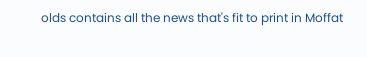olds contains all the news that's fit to print in Moffat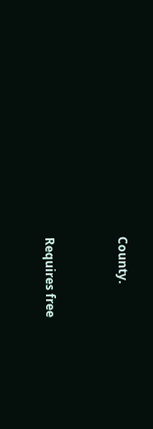County.


Requires free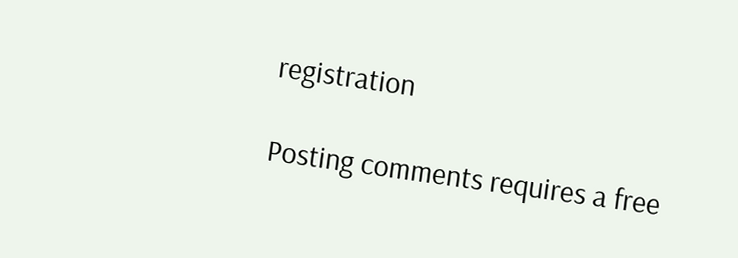registration

Posting comments requires a free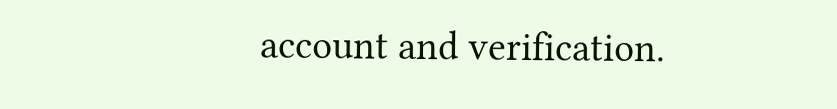account and verification.